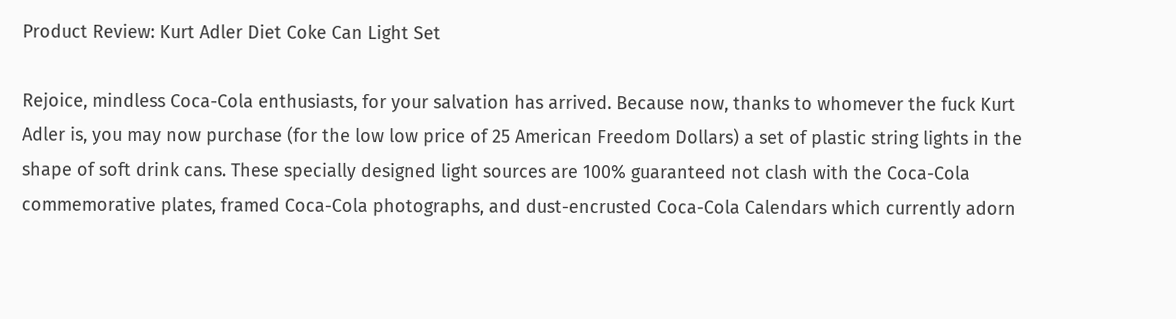Product Review: Kurt Adler Diet Coke Can Light Set

Rejoice, mindless Coca-Cola enthusiasts, for your salvation has arrived. Because now, thanks to whomever the fuck Kurt Adler is, you may now purchase (for the low low price of 25 American Freedom Dollars) a set of plastic string lights in the shape of soft drink cans. These specially designed light sources are 100% guaranteed not clash with the Coca-Cola commemorative plates, framed Coca-Cola photographs, and dust-encrusted Coca-Cola Calendars which currently adorn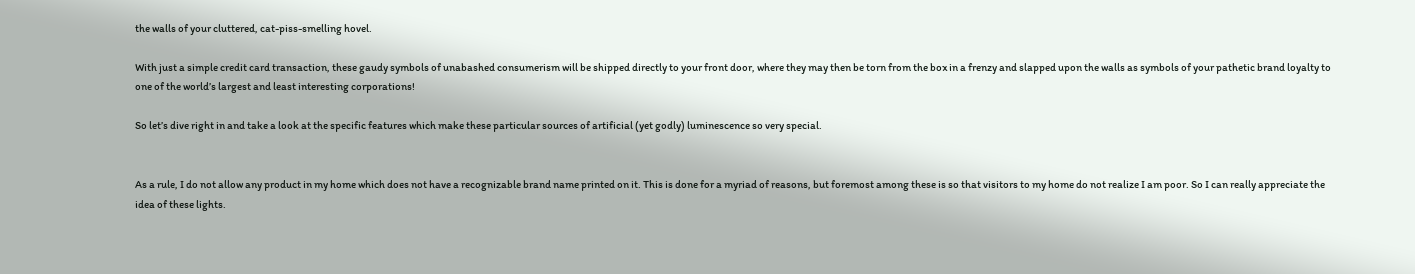the walls of your cluttered, cat-piss-smelling hovel.

With just a simple credit card transaction, these gaudy symbols of unabashed consumerism will be shipped directly to your front door, where they may then be torn from the box in a frenzy and slapped upon the walls as symbols of your pathetic brand loyalty to one of the world’s largest and least interesting corporations!

So let’s dive right in and take a look at the specific features which make these particular sources of artificial (yet godly) luminescence so very special.


As a rule, I do not allow any product in my home which does not have a recognizable brand name printed on it. This is done for a myriad of reasons, but foremost among these is so that visitors to my home do not realize I am poor. So I can really appreciate the idea of these lights.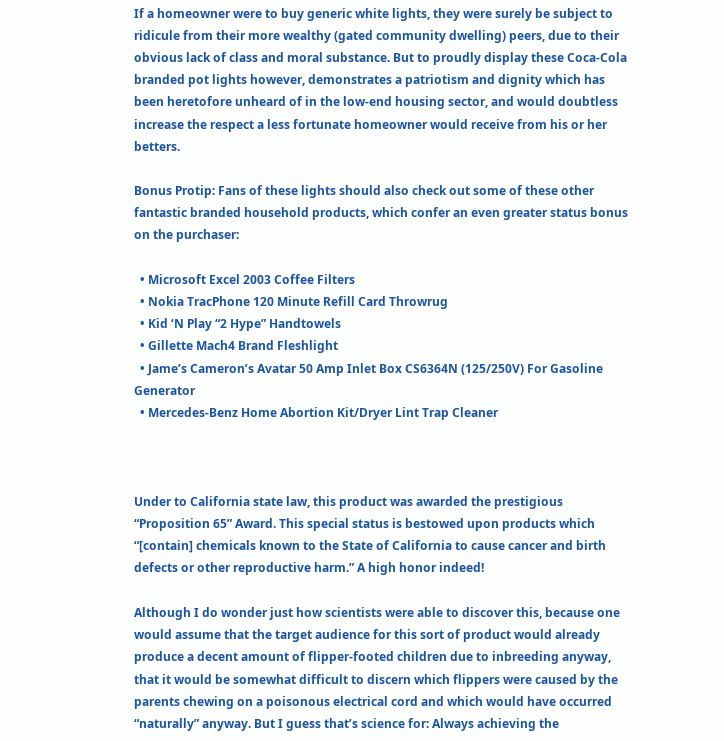If a homeowner were to buy generic white lights, they were surely be subject to ridicule from their more wealthy (gated community dwelling) peers, due to their obvious lack of class and moral substance. But to proudly display these Coca-Cola branded pot lights however, demonstrates a patriotism and dignity which has been heretofore unheard of in the low-end housing sector, and would doubtless increase the respect a less fortunate homeowner would receive from his or her betters.

Bonus Protip: Fans of these lights should also check out some of these other fantastic branded household products, which confer an even greater status bonus on the purchaser:

  • Microsoft Excel 2003 Coffee Filters
  • Nokia TracPhone 120 Minute Refill Card Throwrug
  • Kid ‘N Play “2 Hype” Handtowels
  • Gillette Mach4 Brand Fleshlight
  • Jame’s Cameron’s Avatar 50 Amp Inlet Box CS6364N (125/250V) For Gasoline Generator
  • Mercedes-Benz Home Abortion Kit/Dryer Lint Trap Cleaner



Under to California state law, this product was awarded the prestigious “Proposition 65” Award. This special status is bestowed upon products which “[contain] chemicals known to the State of California to cause cancer and birth defects or other reproductive harm.” A high honor indeed!

Although I do wonder just how scientists were able to discover this, because one would assume that the target audience for this sort of product would already produce a decent amount of flipper-footed children due to inbreeding anyway, that it would be somewhat difficult to discern which flippers were caused by the parents chewing on a poisonous electrical cord and which would have occurred “naturally” anyway. But I guess that’s science for: Always achieving the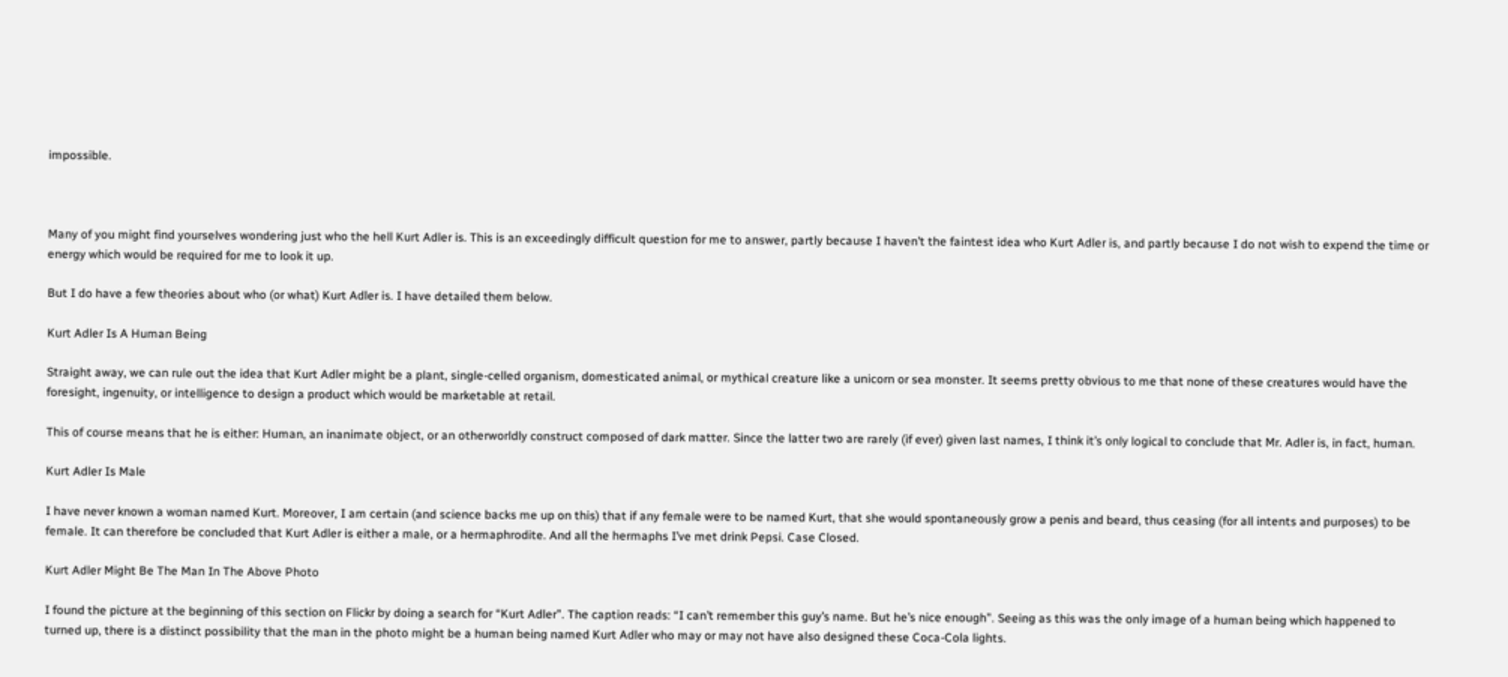impossible.



Many of you might find yourselves wondering just who the hell Kurt Adler is. This is an exceedingly difficult question for me to answer, partly because I haven’t the faintest idea who Kurt Adler is, and partly because I do not wish to expend the time or energy which would be required for me to look it up.

But I do have a few theories about who (or what) Kurt Adler is. I have detailed them below.

Kurt Adler Is A Human Being

Straight away, we can rule out the idea that Kurt Adler might be a plant, single-celled organism, domesticated animal, or mythical creature like a unicorn or sea monster. It seems pretty obvious to me that none of these creatures would have the foresight, ingenuity, or intelligence to design a product which would be marketable at retail.

This of course means that he is either: Human, an inanimate object, or an otherworldly construct composed of dark matter. Since the latter two are rarely (if ever) given last names, I think it’s only logical to conclude that Mr. Adler is, in fact, human.

Kurt Adler Is Male

I have never known a woman named Kurt. Moreover, I am certain (and science backs me up on this) that if any female were to be named Kurt, that she would spontaneously grow a penis and beard, thus ceasing (for all intents and purposes) to be female. It can therefore be concluded that Kurt Adler is either a male, or a hermaphrodite. And all the hermaphs I’ve met drink Pepsi. Case Closed.

Kurt Adler Might Be The Man In The Above Photo

I found the picture at the beginning of this section on Flickr by doing a search for “Kurt Adler”. The caption reads: “I can’t remember this guy’s name. But he’s nice enough”. Seeing as this was the only image of a human being which happened to turned up, there is a distinct possibility that the man in the photo might be a human being named Kurt Adler who may or may not have also designed these Coca-Cola lights.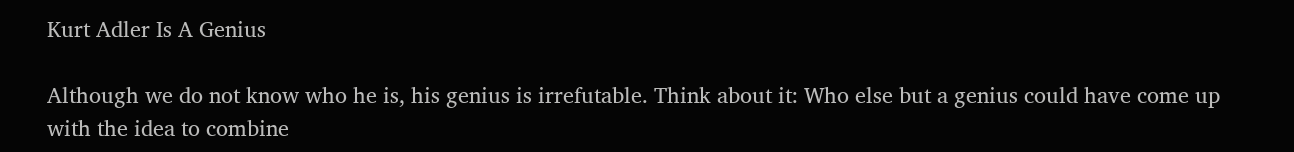Kurt Adler Is A Genius

Although we do not know who he is, his genius is irrefutable. Think about it: Who else but a genius could have come up with the idea to combine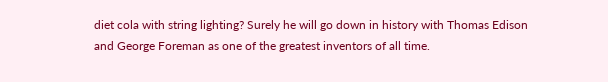diet cola with string lighting? Surely he will go down in history with Thomas Edison and George Foreman as one of the greatest inventors of all time.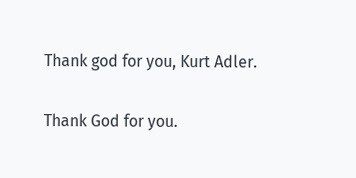Thank god for you, Kurt Adler.

Thank God for you.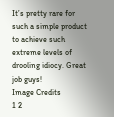It’s pretty rare for such a simple product to achieve such extreme levels of drooling idiocy. Great job guys!
Image Credits
1 2